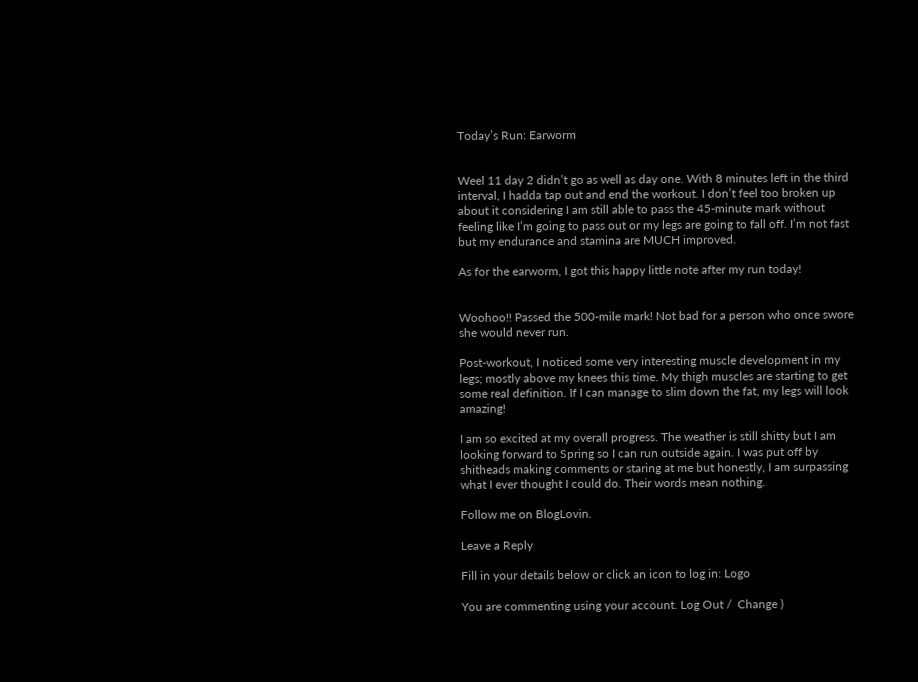Today’s Run: Earworm


Weel 11 day 2 didn’t go as well as day one. With 8 minutes left in the third interval, I hadda tap out and end the workout. I don’t feel too broken up about it considering I am still able to pass the 45-minute mark without feeling like I’m going to pass out or my legs are going to fall off. I’m not fast but my endurance and stamina are MUCH improved.

As for the earworm, I got this happy little note after my run today!


Woohoo!! Passed the 500-mile mark! Not bad for a person who once swore she would never run.

Post-workout, I noticed some very interesting muscle development in my legs; mostly above my knees this time. My thigh muscles are starting to get some real definition. If I can manage to slim down the fat, my legs will look amazing!

I am so excited at my overall progress. The weather is still shitty but I am looking forward to Spring so I can run outside again. I was put off by shitheads making comments or staring at me but honestly, I am surpassing what I ever thought I could do. Their words mean nothing.

Follow me on BlogLovin.

Leave a Reply

Fill in your details below or click an icon to log in: Logo

You are commenting using your account. Log Out /  Change )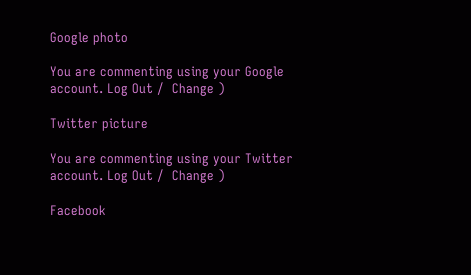Google photo

You are commenting using your Google account. Log Out /  Change )

Twitter picture

You are commenting using your Twitter account. Log Out /  Change )

Facebook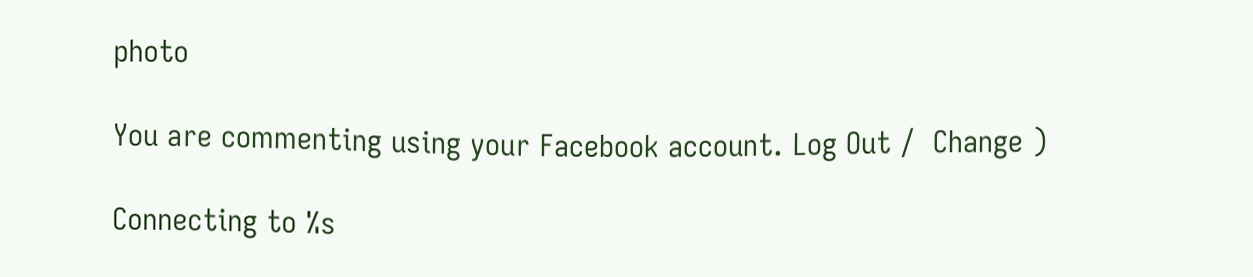photo

You are commenting using your Facebook account. Log Out /  Change )

Connecting to %s